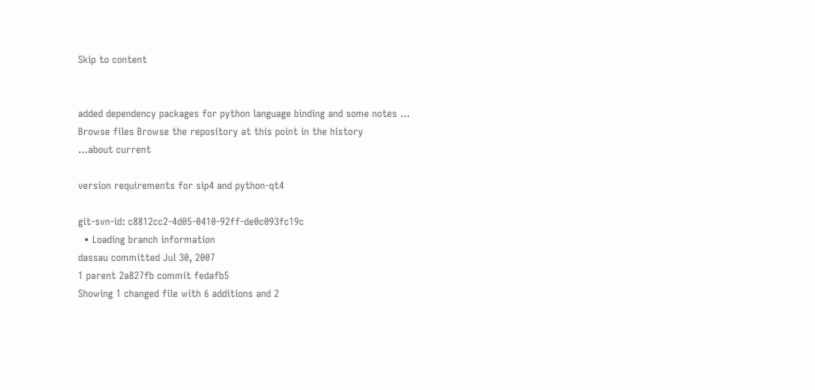Skip to content


added dependency packages for python language binding and some notes …
Browse files Browse the repository at this point in the history
…about current

version requirements for sip4 and python-qt4

git-svn-id: c8812cc2-4d05-0410-92ff-de0c093fc19c
  • Loading branch information
dassau committed Jul 30, 2007
1 parent 2a827fb commit fedafb5
Showing 1 changed file with 6 additions and 2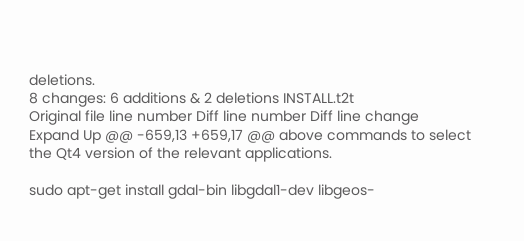deletions.
8 changes: 6 additions & 2 deletions INSTALL.t2t
Original file line number Diff line number Diff line change
Expand Up @@ -659,13 +659,17 @@ above commands to select the Qt4 version of the relevant applications.

sudo apt-get install gdal-bin libgdal1-dev libgeos-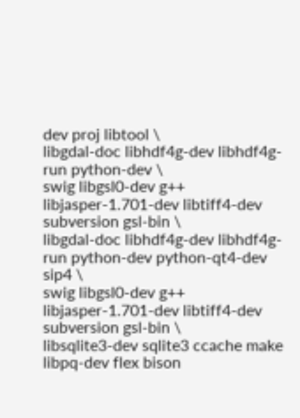dev proj libtool \
libgdal-doc libhdf4g-dev libhdf4g-run python-dev \
swig libgsl0-dev g++ libjasper-1.701-dev libtiff4-dev subversion gsl-bin \
libgdal-doc libhdf4g-dev libhdf4g-run python-dev python-qt4-dev sip4 \
swig libgsl0-dev g++ libjasper-1.701-dev libtiff4-dev subversion gsl-bin \
libsqlite3-dev sqlite3 ccache make libpq-dev flex bison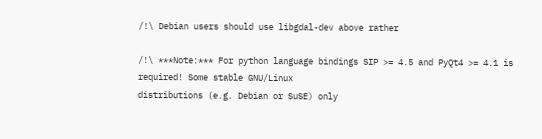/!\ Debian users should use libgdal-dev above rather

/!\ ***Note:*** For python language bindings SIP >= 4.5 and PyQt4 >= 4.1 is required! Some stable GNU/Linux
distributions (e.g. Debian or SuSE) only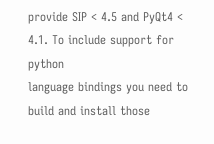provide SIP < 4.5 and PyQt4 < 4.1. To include support for python
language bindings you need to build and install those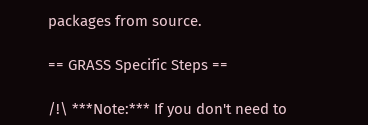packages from source.

== GRASS Specific Steps ==

/!\ ***Note:*** If you don't need to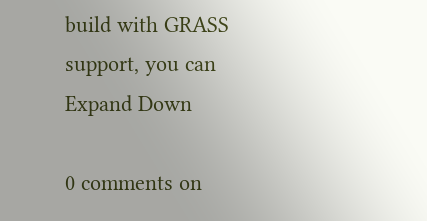build with GRASS support, you can
Expand Down

0 comments on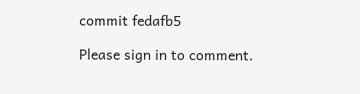commit fedafb5

Please sign in to comment.